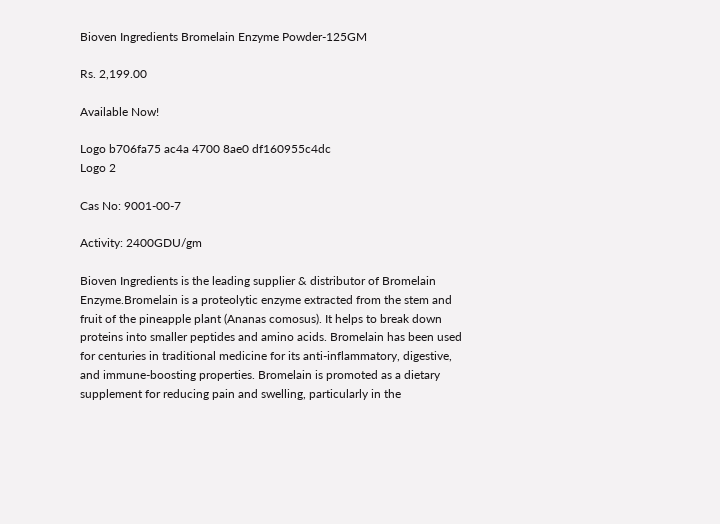Bioven Ingredients Bromelain Enzyme Powder-125GM

Rs. 2,199.00

Available Now!

Logo b706fa75 ac4a 4700 8ae0 df160955c4dc
Logo 2

Cas No: 9001-00-7

Activity: 2400GDU/gm

Bioven Ingredients is the leading supplier & distributor of Bromelain Enzyme.Bromelain is a proteolytic enzyme extracted from the stem and fruit of the pineapple plant (Ananas comosus). It helps to break down proteins into smaller peptides and amino acids. Bromelain has been used for centuries in traditional medicine for its anti-inflammatory, digestive, and immune-boosting properties. Bromelain is promoted as a dietary supplement for reducing pain and swelling, particularly in the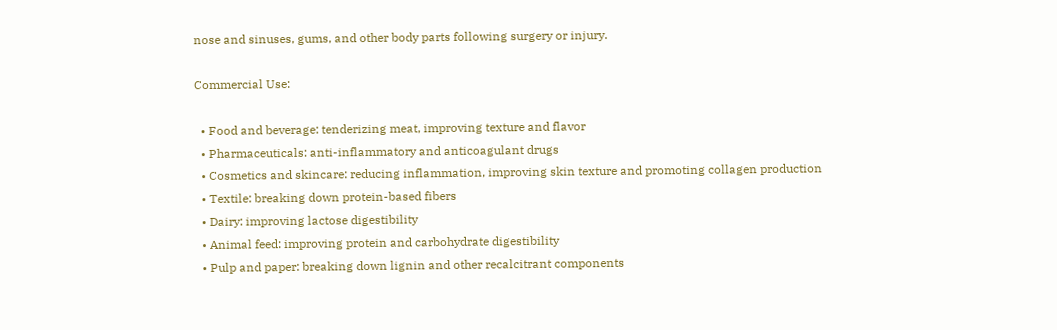nose and sinuses, gums, and other body parts following surgery or injury.

Commercial Use:

  • Food and beverage: tenderizing meat, improving texture and flavor
  • Pharmaceuticals: anti-inflammatory and anticoagulant drugs
  • Cosmetics and skincare: reducing inflammation, improving skin texture and promoting collagen production
  • Textile: breaking down protein-based fibers
  • Dairy: improving lactose digestibility
  • Animal feed: improving protein and carbohydrate digestibility
  • Pulp and paper: breaking down lignin and other recalcitrant components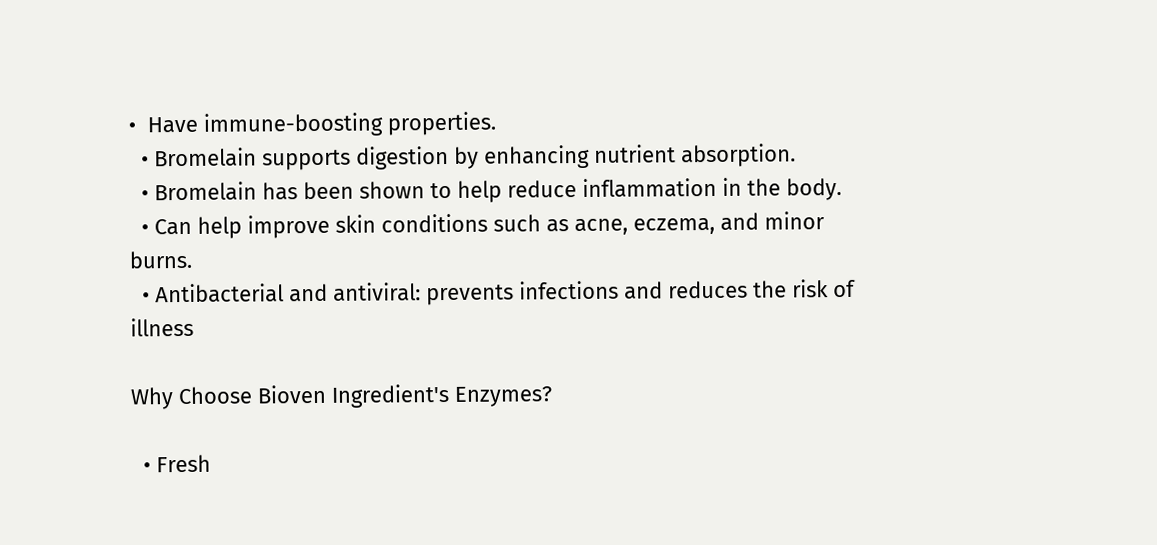•  Have immune-boosting properties.
  • Bromelain supports digestion by enhancing nutrient absorption.
  • Bromelain has been shown to help reduce inflammation in the body.
  • Can help improve skin conditions such as acne, eczema, and minor burns.
  • Antibacterial and antiviral: prevents infections and reduces the risk of illness

Why Choose Bioven Ingredient's Enzymes?

  • Fresh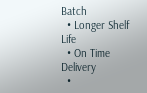Batch
  • Longer Shelf Life
  • On Time Delivery
  •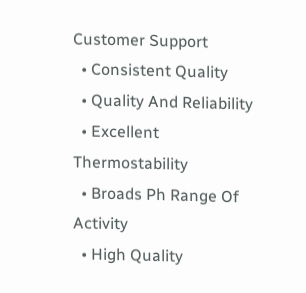Customer Support
  • Consistent Quality
  • Quality And Reliability
  • Excellent Thermostability
  • Broads Ph Range Of Activity
  • High Quality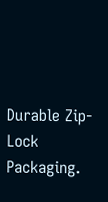Durable Zip-Lock Packaging.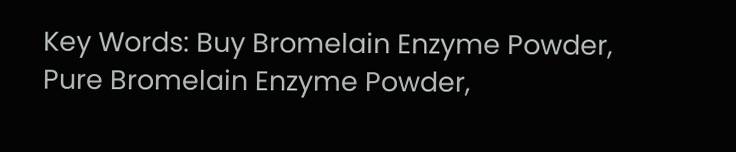Key Words: Buy Bromelain Enzyme Powder, Pure Bromelain Enzyme Powder,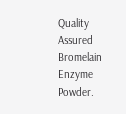Quality Assured Bromelain Enzyme Powder.